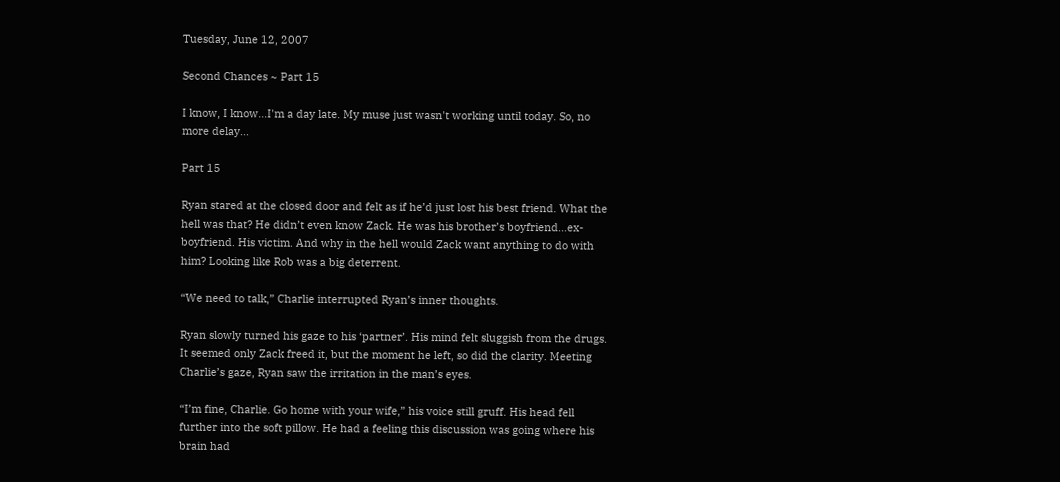Tuesday, June 12, 2007

Second Chances ~ Part 15

I know, I know...I'm a day late. My muse just wasn't working until today. So, no more delay...

Part 15

Ryan stared at the closed door and felt as if he’d just lost his best friend. What the hell was that? He didn’t even know Zack. He was his brother’s boyfriend…ex-boyfriend. His victim. And why in the hell would Zack want anything to do with him? Looking like Rob was a big deterrent.

“We need to talk,” Charlie interrupted Ryan’s inner thoughts.

Ryan slowly turned his gaze to his ‘partner’. His mind felt sluggish from the drugs. It seemed only Zack freed it, but the moment he left, so did the clarity. Meeting Charlie’s gaze, Ryan saw the irritation in the man’s eyes.

“I’m fine, Charlie. Go home with your wife,” his voice still gruff. His head fell further into the soft pillow. He had a feeling this discussion was going where his brain had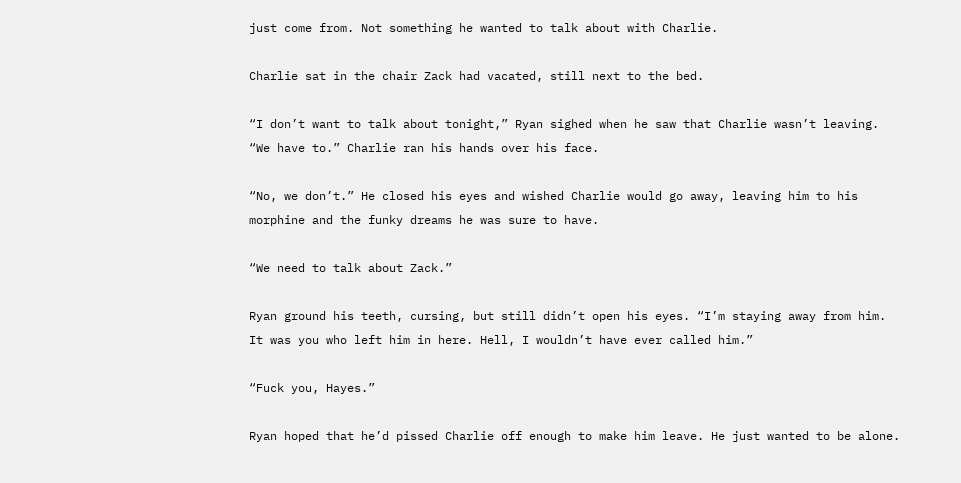just come from. Not something he wanted to talk about with Charlie.

Charlie sat in the chair Zack had vacated, still next to the bed.

“I don’t want to talk about tonight,” Ryan sighed when he saw that Charlie wasn’t leaving.
“We have to.” Charlie ran his hands over his face.

“No, we don’t.” He closed his eyes and wished Charlie would go away, leaving him to his morphine and the funky dreams he was sure to have.

“We need to talk about Zack.”

Ryan ground his teeth, cursing, but still didn’t open his eyes. “I’m staying away from him. It was you who left him in here. Hell, I wouldn’t have ever called him.”

“Fuck you, Hayes.”

Ryan hoped that he’d pissed Charlie off enough to make him leave. He just wanted to be alone.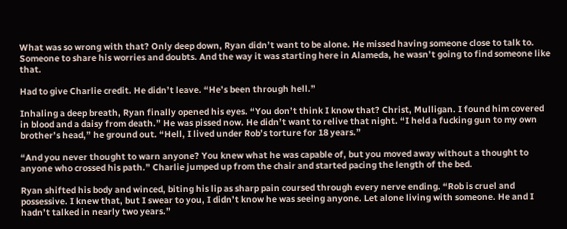What was so wrong with that? Only deep down, Ryan didn’t want to be alone. He missed having someone close to talk to. Someone to share his worries and doubts. And the way it was starting here in Alameda, he wasn’t going to find someone like that.

Had to give Charlie credit. He didn’t leave. “He’s been through hell.”

Inhaling a deep breath, Ryan finally opened his eyes. “You don’t think I know that? Christ, Mulligan. I found him covered in blood and a daisy from death.” He was pissed now. He didn’t want to relive that night. “I held a fucking gun to my own brother’s head,” he ground out. “Hell, I lived under Rob’s torture for 18 years.”

“And you never thought to warn anyone? You knew what he was capable of, but you moved away without a thought to anyone who crossed his path.” Charlie jumped up from the chair and started pacing the length of the bed.

Ryan shifted his body and winced, biting his lip as sharp pain coursed through every nerve ending. “Rob is cruel and possessive. I knew that, but I swear to you, I didn’t know he was seeing anyone. Let alone living with someone. He and I hadn’t talked in nearly two years.”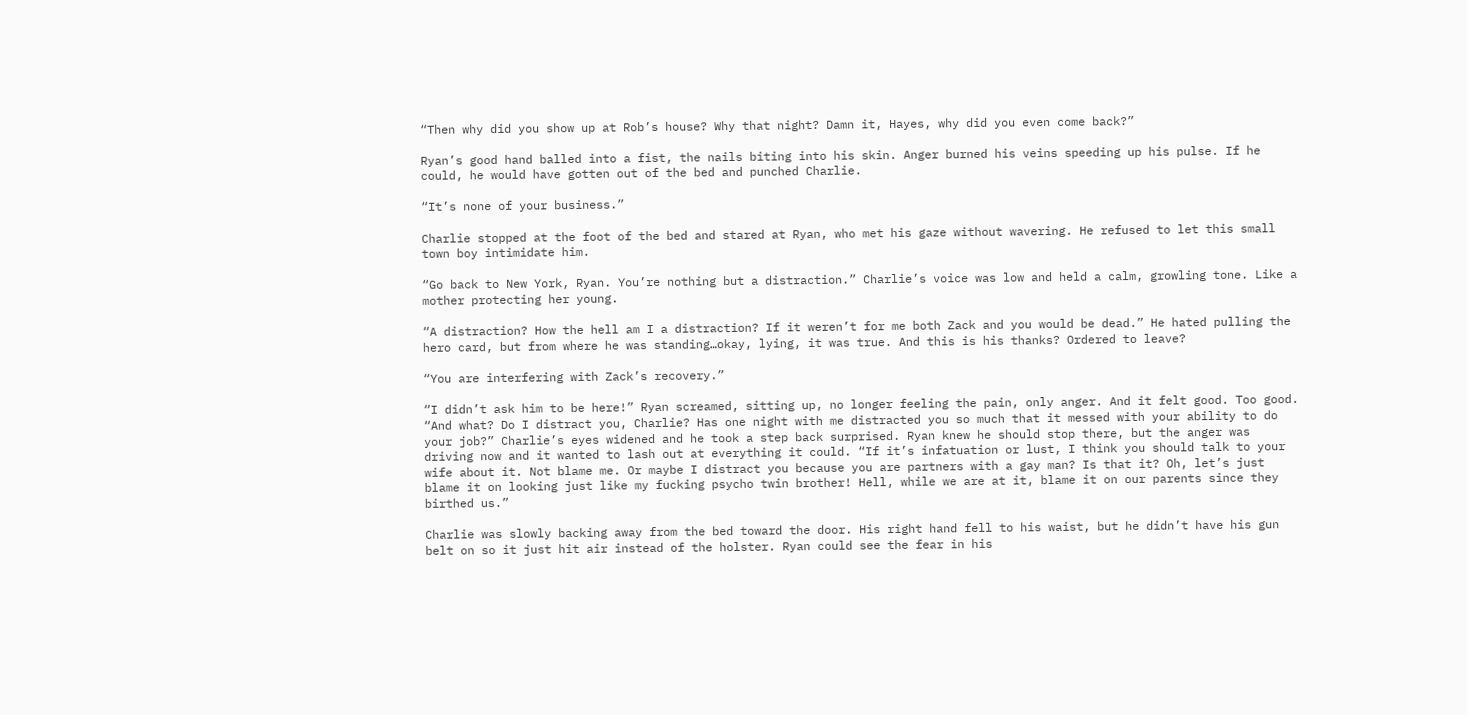“Then why did you show up at Rob’s house? Why that night? Damn it, Hayes, why did you even come back?”

Ryan’s good hand balled into a fist, the nails biting into his skin. Anger burned his veins speeding up his pulse. If he could, he would have gotten out of the bed and punched Charlie.

“It’s none of your business.”

Charlie stopped at the foot of the bed and stared at Ryan, who met his gaze without wavering. He refused to let this small town boy intimidate him.

“Go back to New York, Ryan. You’re nothing but a distraction.” Charlie’s voice was low and held a calm, growling tone. Like a mother protecting her young.

“A distraction? How the hell am I a distraction? If it weren’t for me both Zack and you would be dead.” He hated pulling the hero card, but from where he was standing…okay, lying, it was true. And this is his thanks? Ordered to leave?

“You are interfering with Zack’s recovery.”

“I didn’t ask him to be here!” Ryan screamed, sitting up, no longer feeling the pain, only anger. And it felt good. Too good. “And what? Do I distract you, Charlie? Has one night with me distracted you so much that it messed with your ability to do your job?” Charlie’s eyes widened and he took a step back surprised. Ryan knew he should stop there, but the anger was driving now and it wanted to lash out at everything it could. “If it’s infatuation or lust, I think you should talk to your wife about it. Not blame me. Or maybe I distract you because you are partners with a gay man? Is that it? Oh, let’s just blame it on looking just like my fucking psycho twin brother! Hell, while we are at it, blame it on our parents since they birthed us.”

Charlie was slowly backing away from the bed toward the door. His right hand fell to his waist, but he didn’t have his gun belt on so it just hit air instead of the holster. Ryan could see the fear in his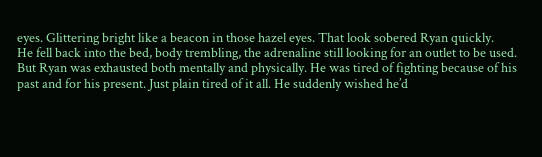eyes. Glittering bright like a beacon in those hazel eyes. That look sobered Ryan quickly.
He fell back into the bed, body trembling, the adrenaline still looking for an outlet to be used. But Ryan was exhausted both mentally and physically. He was tired of fighting because of his past and for his present. Just plain tired of it all. He suddenly wished he’d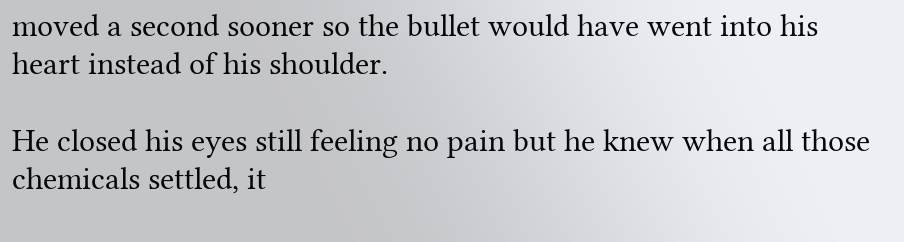moved a second sooner so the bullet would have went into his heart instead of his shoulder.

He closed his eyes still feeling no pain but he knew when all those chemicals settled, it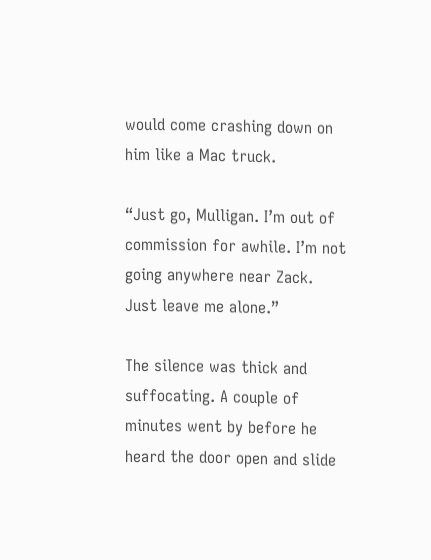would come crashing down on him like a Mac truck.

“Just go, Mulligan. I’m out of commission for awhile. I’m not going anywhere near Zack. Just leave me alone.”

The silence was thick and suffocating. A couple of minutes went by before he heard the door open and slide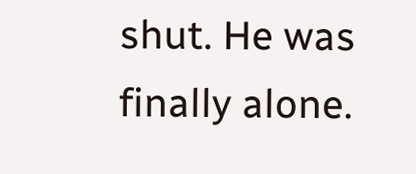shut. He was finally alone.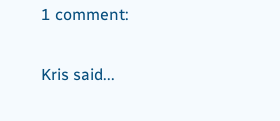1 comment:

Kris said...